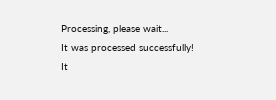Processing, please wait...
It was processed successfully!
It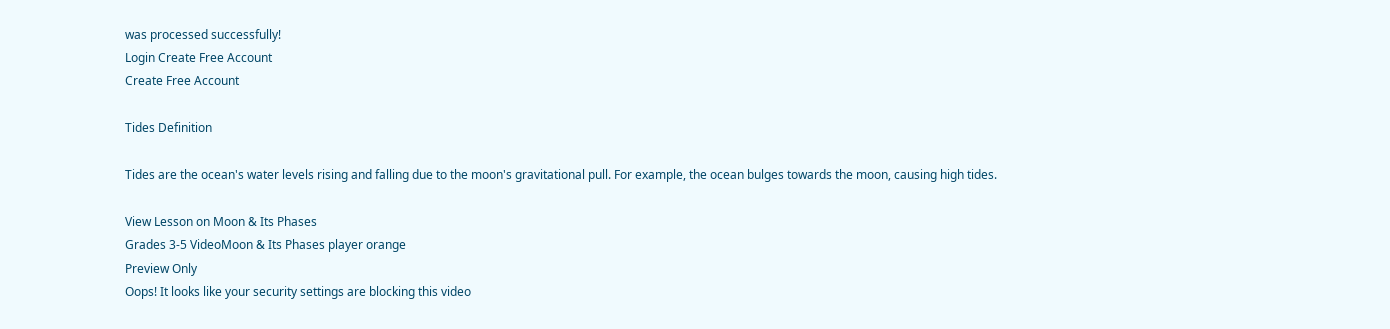was processed successfully!
Login Create Free Account
Create Free Account

Tides Definition

Tides are the ocean's water levels rising and falling due to the moon's gravitational pull. For example, the ocean bulges towards the moon, causing high tides.

View Lesson on Moon & Its Phases
Grades 3-5 VideoMoon & Its Phases player orange
Preview Only
Oops! It looks like your security settings are blocking this video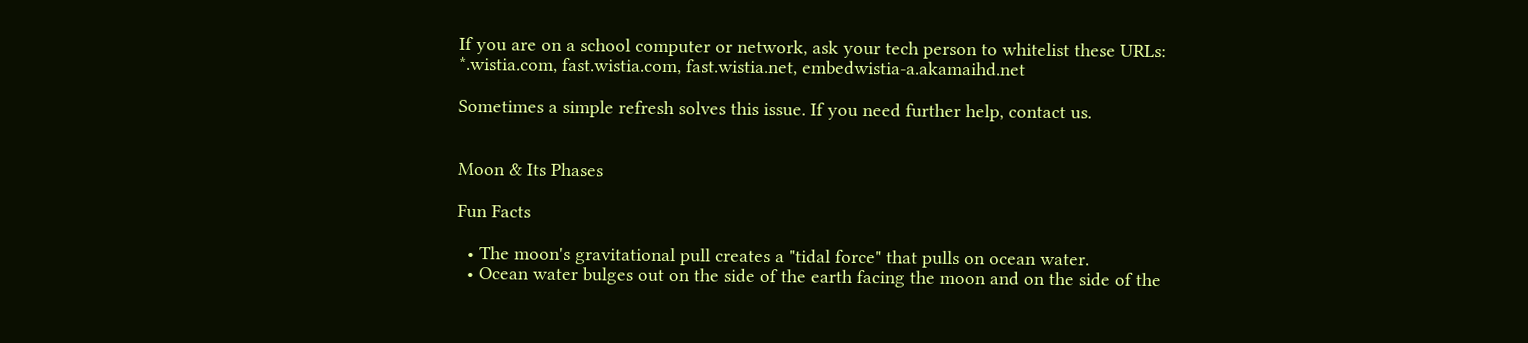If you are on a school computer or network, ask your tech person to whitelist these URLs:
*.wistia.com, fast.wistia.com, fast.wistia.net, embedwistia-a.akamaihd.net

Sometimes a simple refresh solves this issue. If you need further help, contact us.


Moon & Its Phases

Fun Facts

  • The moon's gravitational pull creates a "tidal force" that pulls on ocean water.
  • Ocean water bulges out on the side of the earth facing the moon and on the side of the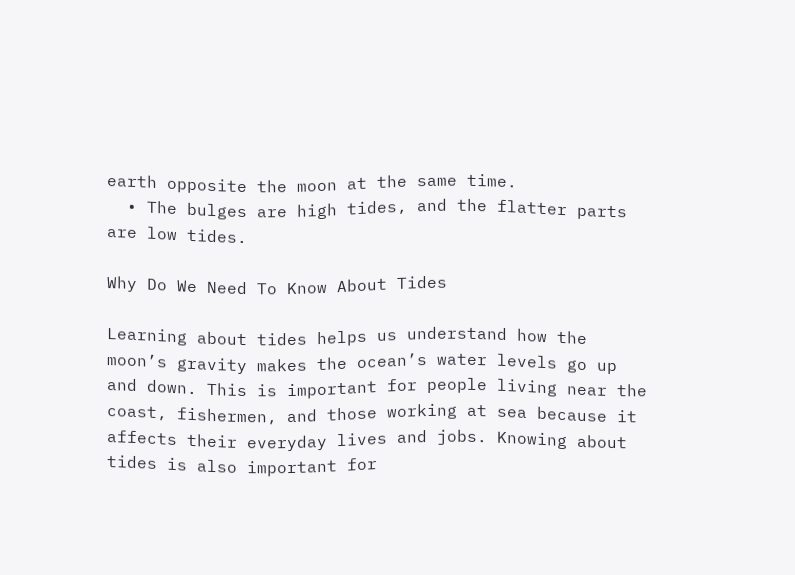earth opposite the moon at the same time.
  • The bulges are high tides, and the flatter parts are low tides.

Why Do We Need To Know About Tides

Learning about tides helps us understand how the moon’s gravity makes the ocean’s water levels go up and down. This is important for people living near the coast, fishermen, and those working at sea because it affects their everyday lives and jobs. Knowing about tides is also important for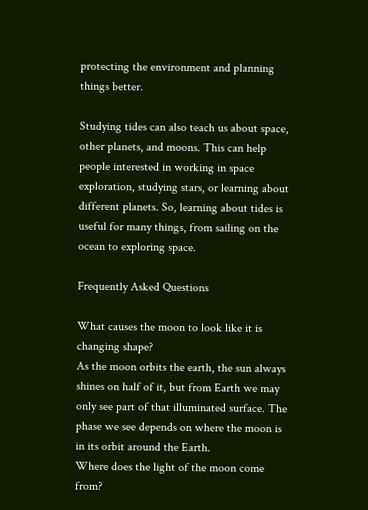protecting the environment and planning things better.

Studying tides can also teach us about space, other planets, and moons. This can help people interested in working in space exploration, studying stars, or learning about different planets. So, learning about tides is useful for many things, from sailing on the ocean to exploring space.

Frequently Asked Questions

What causes the moon to look like it is changing shape?
As the moon orbits the earth, the sun always shines on half of it, but from Earth we may only see part of that illuminated surface. The phase we see depends on where the moon is in its orbit around the Earth.
Where does the light of the moon come from?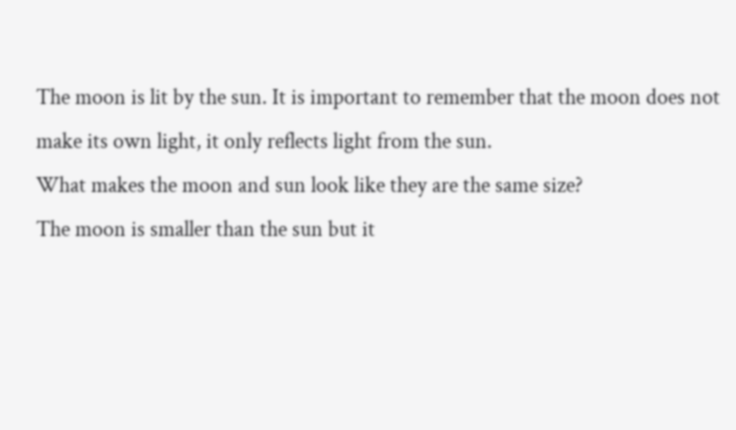The moon is lit by the sun. It is important to remember that the moon does not make its own light, it only reflects light from the sun.
What makes the moon and sun look like they are the same size?
The moon is smaller than the sun but it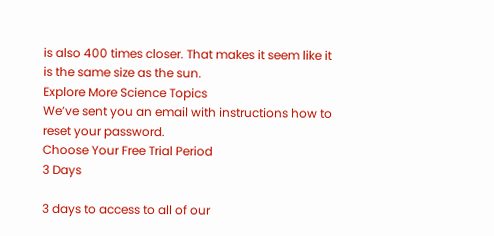is also 400 times closer. That makes it seem like it is the same size as the sun.
Explore More Science Topics
We’ve sent you an email with instructions how to reset your password.
Choose Your Free Trial Period
3 Days

3 days to access to all of our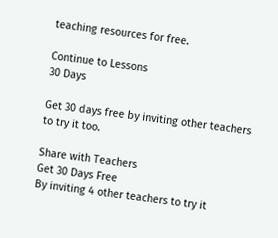teaching resources for free.

Continue to Lessons
30 Days

Get 30 days free by inviting other teachers to try it too.

Share with Teachers
Get 30 Days Free
By inviting 4 other teachers to try it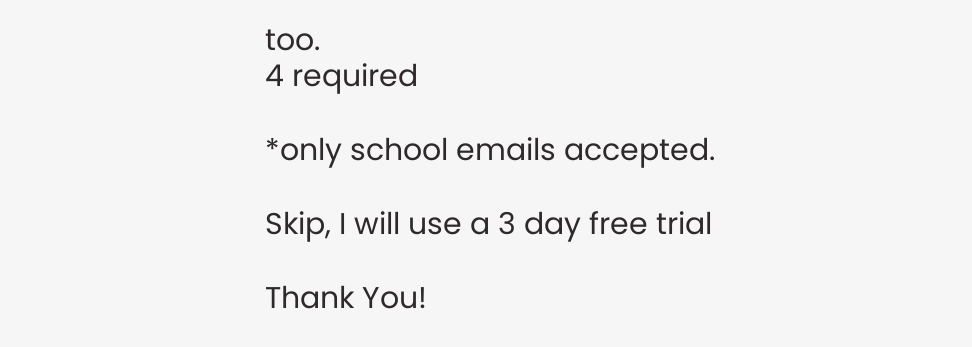too.
4 required

*only school emails accepted.

Skip, I will use a 3 day free trial

Thank You!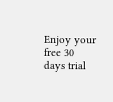Enjoy your free 30 days trial